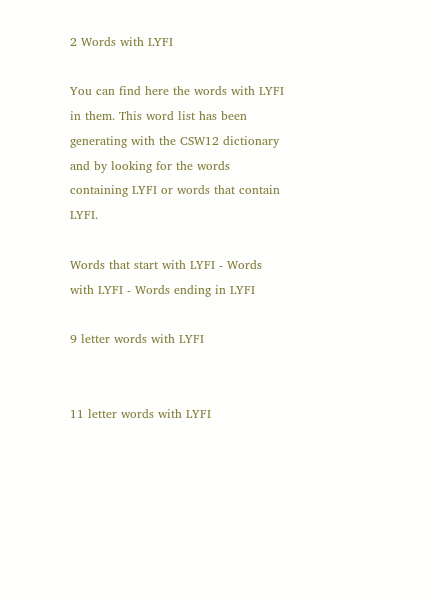2 Words with LYFI

You can find here the words with LYFI in them. This word list has been generating with the CSW12 dictionary and by looking for the words containing LYFI or words that contain LYFI.

Words that start with LYFI - Words with LYFI - Words ending in LYFI

9 letter words with LYFI


11 letter words with LYFI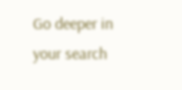Go deeper in your search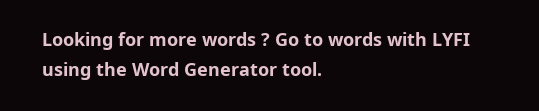Looking for more words ? Go to words with LYFI using the Word Generator tool.